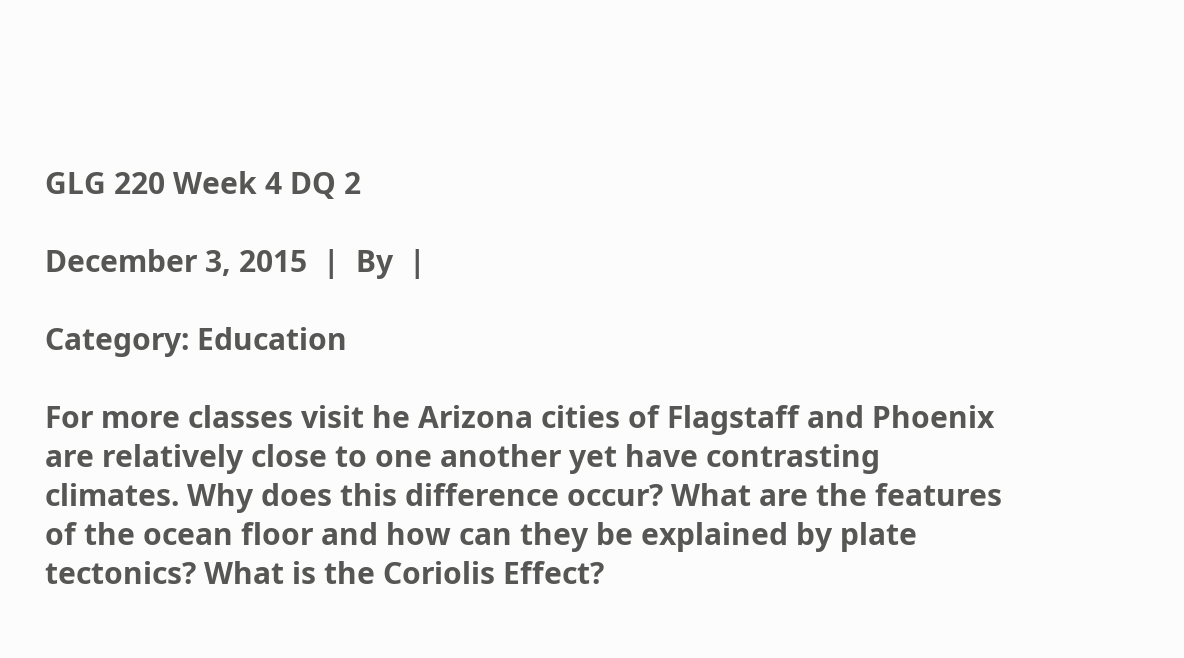GLG 220 Week 4 DQ 2

December 3, 2015  |  By  |

Category: Education

For more classes visit he Arizona cities of Flagstaff and Phoenix are relatively close to one another yet have contrasting climates. Why does this difference occur? What are the features of the ocean floor and how can they be explained by plate tectonics? What is the Coriolis Effect?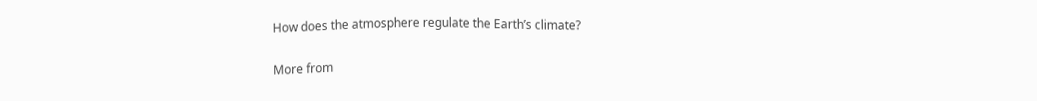How does the atmosphere regulate the Earth’s climate?

More from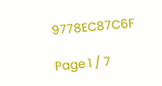9778EC87C6F

Page 1 / 7